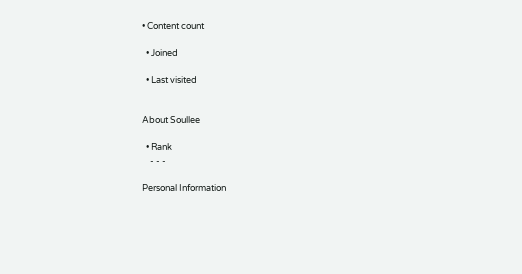• Content count

  • Joined

  • Last visited


About Soullee

  • Rank
    - - -

Personal Information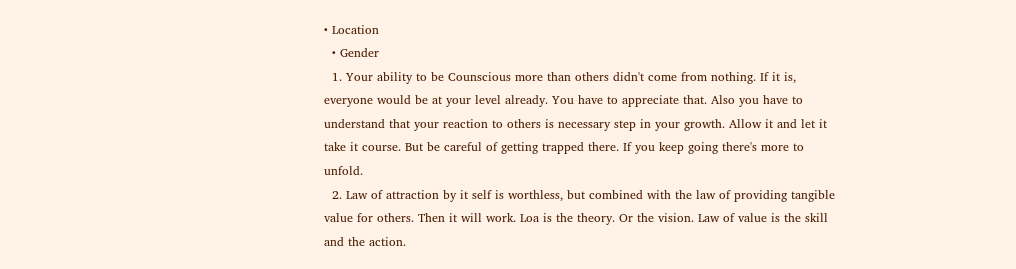• Location
  • Gender
  1. Your ability to be Counscious more than others didn't come from nothing. If it is, everyone would be at your level already. You have to appreciate that. Also you have to understand that your reaction to others is necessary step in your growth. Allow it and let it take it course. But be careful of getting trapped there. If you keep going there's more to unfold.
  2. Law of attraction by it self is worthless, but combined with the law of providing tangible value for others. Then it will work. Loa is the theory. Or the vision. Law of value is the skill and the action.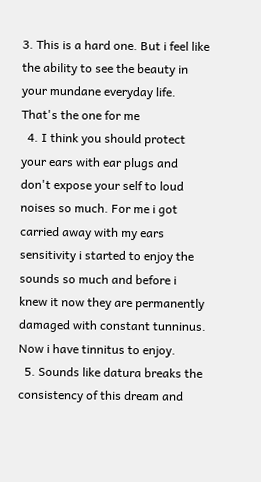3. This is a hard one. But i feel like the ability to see the beauty in your mundane everyday life. That's the one for me
  4. I think you should protect your ears with ear plugs and don't expose your self to loud noises so much. For me i got carried away with my ears sensitivity i started to enjoy the sounds so much and before i knew it now they are permanently damaged with constant tunninus. Now i have tinnitus to enjoy.
  5. Sounds like datura breaks the consistency of this dream and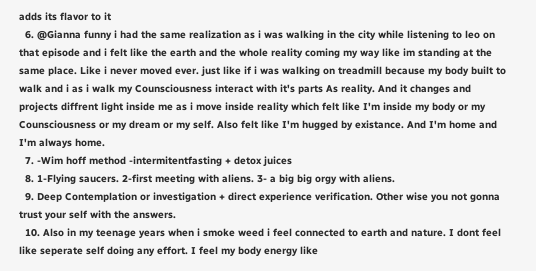adds its flavor to it
  6. @Gianna funny i had the same realization as i was walking in the city while listening to leo on that episode and i felt like the earth and the whole reality coming my way like im standing at the same place. Like i never moved ever. just like if i was walking on treadmill because my body built to walk and i as i walk my Counsciousness interact with it's parts As reality. And it changes and projects diffrent light inside me as i move inside reality which felt like I'm inside my body or my Counsciousness or my dream or my self. Also felt like I'm hugged by existance. And I'm home and I'm always home.
  7. -Wim hoff method -intermitentfasting + detox juices
  8. 1-Flying saucers. 2-first meeting with aliens. 3- a big big orgy with aliens.
  9. Deep Contemplation or investigation + direct experience verification. Other wise you not gonna trust your self with the answers.
  10. Also in my teenage years when i smoke weed i feel connected to earth and nature. I dont feel like seperate self doing any effort. I feel my body energy like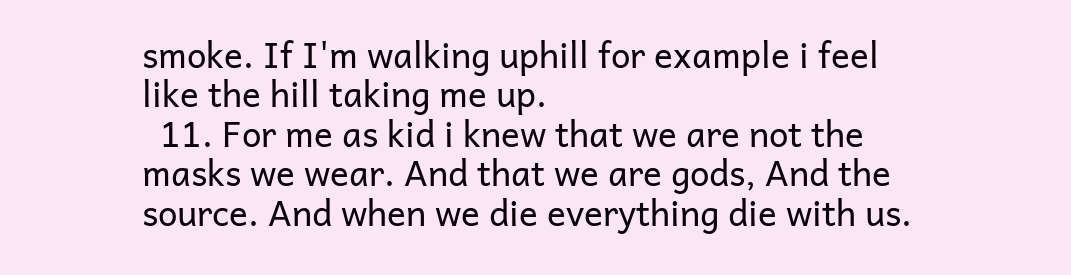smoke. If I'm walking uphill for example i feel like the hill taking me up.
  11. For me as kid i knew that we are not the masks we wear. And that we are gods, And the source. And when we die everything die with us.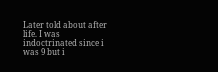Later told about after life. I was indoctrinated since i was 9 but i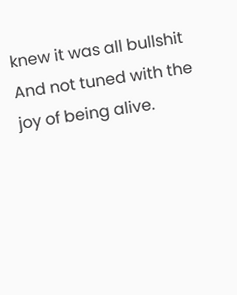knew it was all bullshit And not tuned with the joy of being alive.